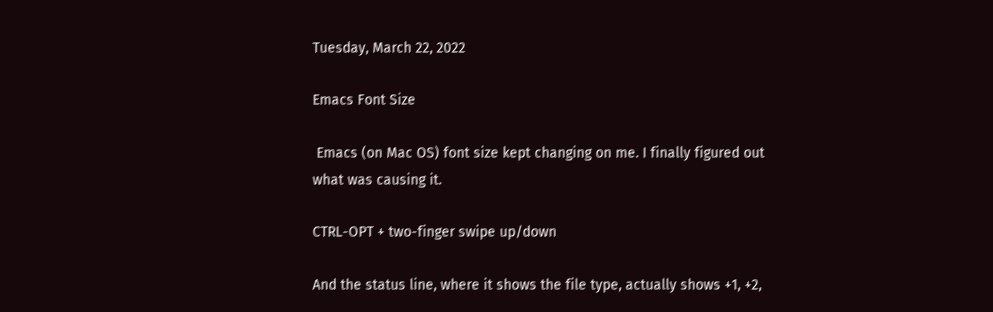Tuesday, March 22, 2022

Emacs Font Size

 Emacs (on Mac OS) font size kept changing on me. I finally figured out what was causing it.

CTRL-OPT + two-finger swipe up/down

And the status line, where it shows the file type, actually shows +1, +2,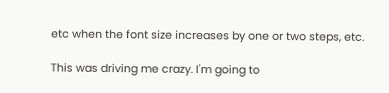etc when the font size increases by one or two steps, etc.

This was driving me crazy. I'm going to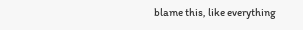blame this, like everything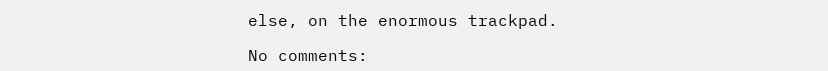else, on the enormous trackpad.

No comments: